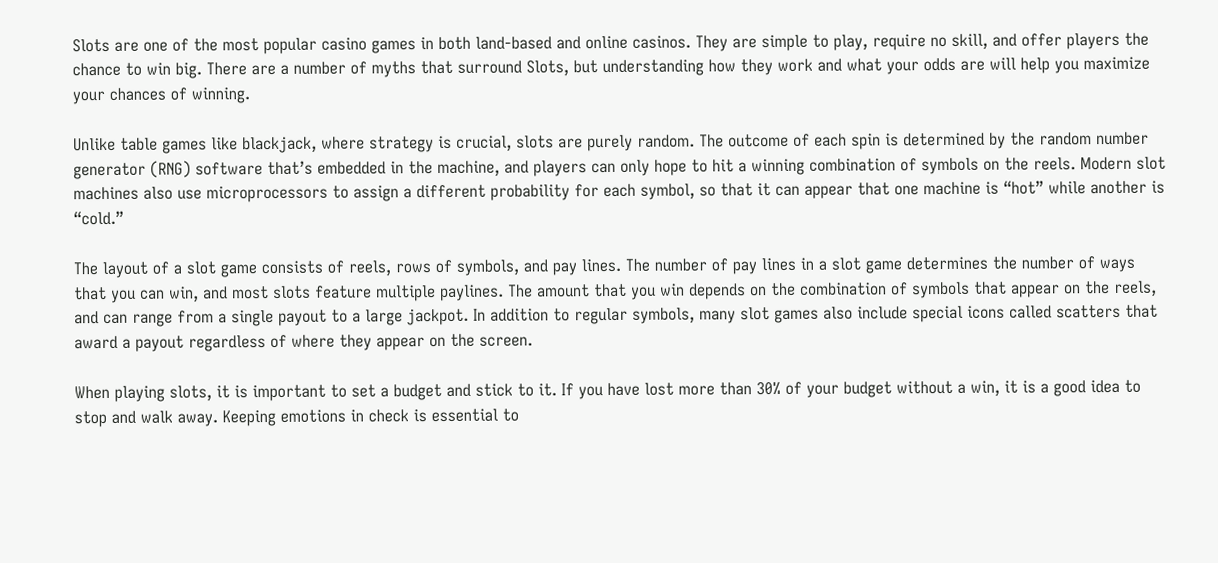Slots are one of the most popular casino games in both land-based and online casinos. They are simple to play, require no skill, and offer players the chance to win big. There are a number of myths that surround Slots, but understanding how they work and what your odds are will help you maximize your chances of winning.

Unlike table games like blackjack, where strategy is crucial, slots are purely random. The outcome of each spin is determined by the random number generator (RNG) software that’s embedded in the machine, and players can only hope to hit a winning combination of symbols on the reels. Modern slot machines also use microprocessors to assign a different probability for each symbol, so that it can appear that one machine is “hot” while another is “cold.”

The layout of a slot game consists of reels, rows of symbols, and pay lines. The number of pay lines in a slot game determines the number of ways that you can win, and most slots feature multiple paylines. The amount that you win depends on the combination of symbols that appear on the reels, and can range from a single payout to a large jackpot. In addition to regular symbols, many slot games also include special icons called scatters that award a payout regardless of where they appear on the screen.

When playing slots, it is important to set a budget and stick to it. If you have lost more than 30% of your budget without a win, it is a good idea to stop and walk away. Keeping emotions in check is essential to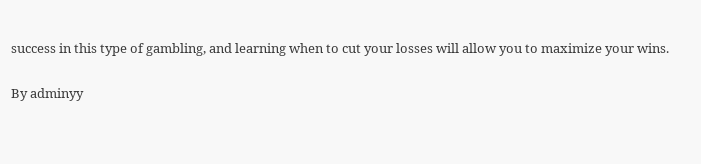success in this type of gambling, and learning when to cut your losses will allow you to maximize your wins.

By adminyy